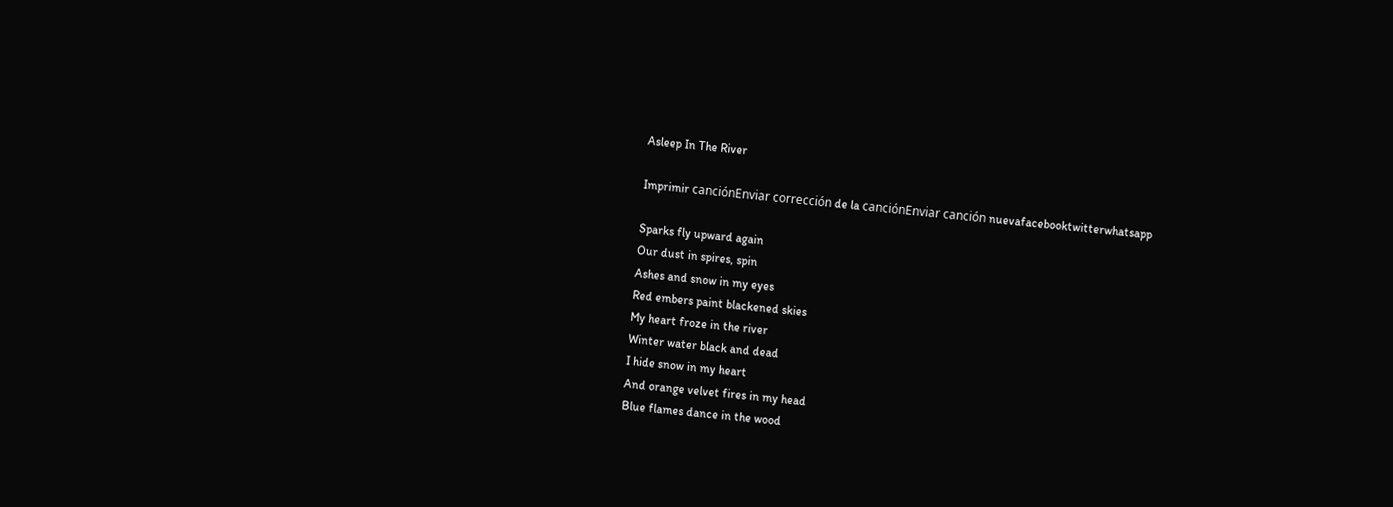Asleep In The River

Imprimir canciónEnviar corrección de la canciónEnviar canción nuevafacebooktwitterwhatsapp

Sparks fly upward again
Our dust in spires, spin
Ashes and snow in my eyes
Red embers paint blackened skies
My heart froze in the river
Winter water black and dead
I hide snow in my heart
And orange velvet fires in my head
Blue flames dance in the wood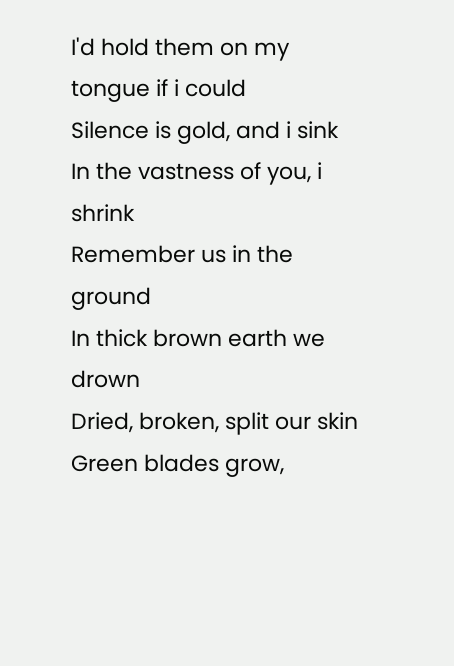I'd hold them on my tongue if i could
Silence is gold, and i sink
In the vastness of you, i shrink
Remember us in the ground
In thick brown earth we drown
Dried, broken, split our skin
Green blades grow,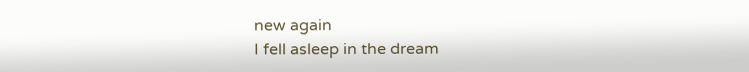new again
I fell asleep in the dream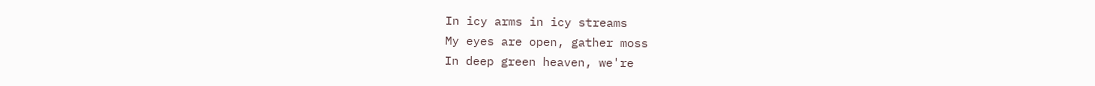In icy arms in icy streams
My eyes are open, gather moss
In deep green heaven, we're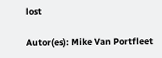lost

Autor(es): Mike Van Portfleet